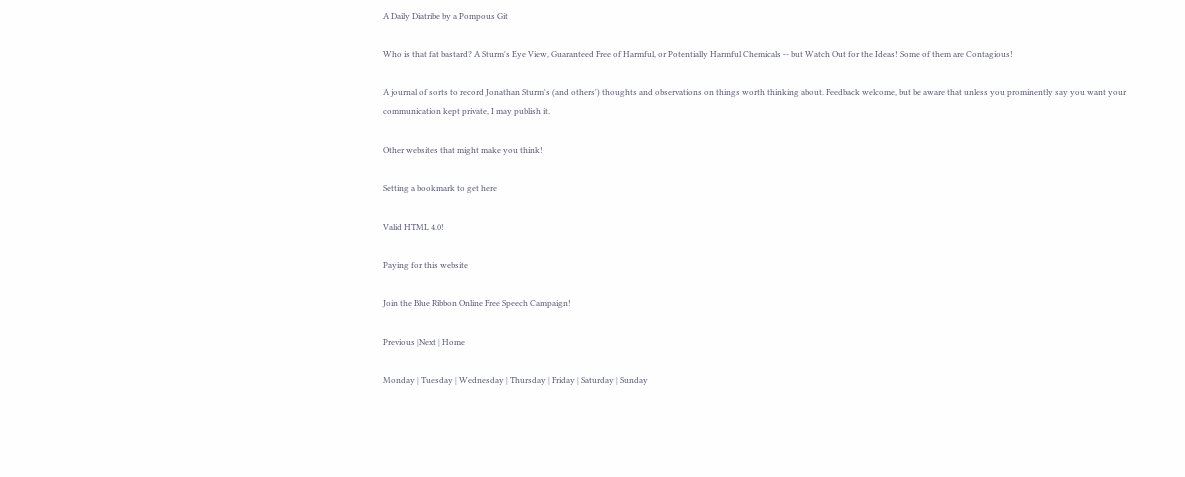A Daily Diatribe by a Pompous Git

Who is that fat bastard? A Sturm's Eye View, Guaranteed Free of Harmful, or Potentially Harmful Chemicals -- but Watch Out for the Ideas! Some of them are Contagious!

A journal of sorts to record Jonathan Sturm's (and others') thoughts and observations on things worth thinking about. Feedback welcome, but be aware that unless you prominently say you want your communication kept private, I may publish it.

Other websites that might make you think!

Setting a bookmark to get here

Valid HTML 4.0!

Paying for this website

Join the Blue Ribbon Online Free Speech Campaign!

Previous |Next | Home

Monday | Tuesday | Wednesday | Thursday | Friday | Saturday | Sunday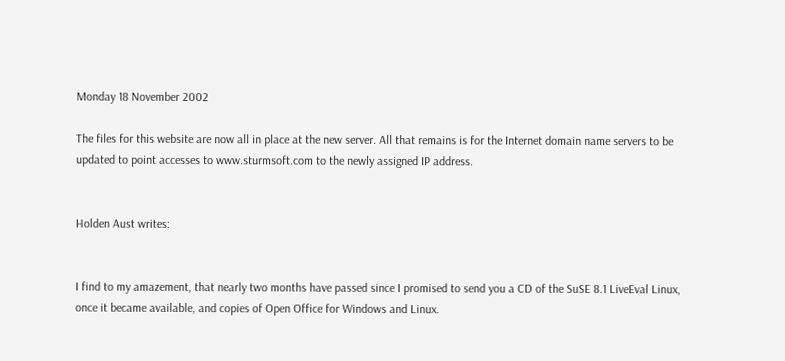Monday 18 November 2002

The files for this website are now all in place at the new server. All that remains is for the Internet domain name servers to be updated to point accesses to www.sturmsoft.com to the newly assigned IP address.


Holden Aust writes:


I find to my amazement, that nearly two months have passed since I promised to send you a CD of the SuSE 8.1 LiveEval Linux, once it became available, and copies of Open Office for Windows and Linux.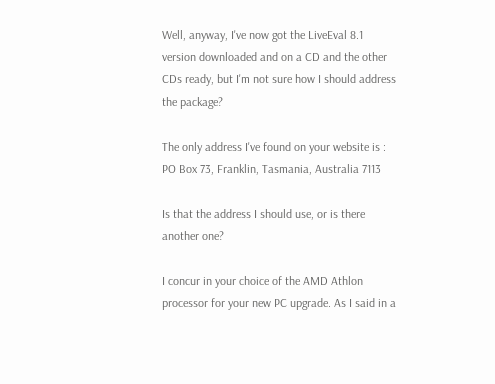Well, anyway, I've now got the LiveEval 8.1 version downloaded and on a CD and the other CDs ready, but I'm not sure how I should address the package?

The only address I've found on your website is : PO Box 73, Franklin, Tasmania, Australia 7113

Is that the address I should use, or is there another one?

I concur in your choice of the AMD Athlon processor for your new PC upgrade. As I said in a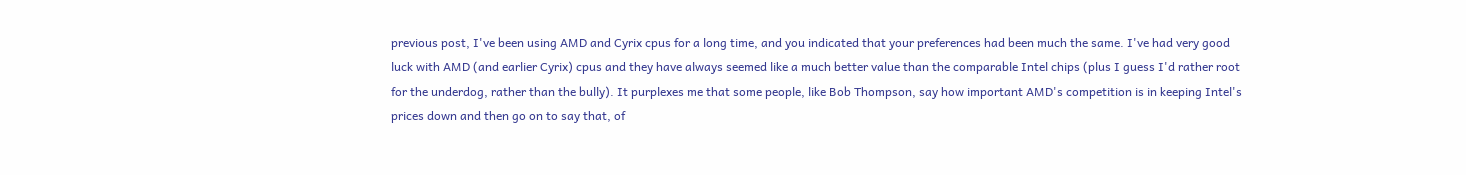previous post, I've been using AMD and Cyrix cpus for a long time, and you indicated that your preferences had been much the same. I've had very good luck with AMD (and earlier Cyrix) cpus and they have always seemed like a much better value than the comparable Intel chips (plus I guess I'd rather root for the underdog, rather than the bully). It purplexes me that some people, like Bob Thompson, say how important AMD's competition is in keeping Intel's prices down and then go on to say that, of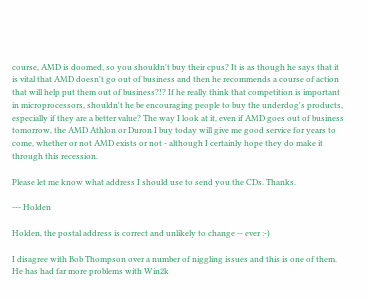course, AMD is doomed, so you shouldn't buy their cpus? It is as though he says that it is vital that AMD doesn't go out of business and then he recommends a course of action that will help put them out of business?!? If he really think that competition is important in microprocessors, shouldn't he be encouraging people to buy the underdog's products, especially if they are a better value? The way I look at it, even if AMD goes out of business tomorrow, the AMD Athlon or Duron I buy today will give me good service for years to come, whether or not AMD exists or not - although I certainly hope they do make it through this recession.

Please let me know what address I should use to send you the CDs. Thanks.

--- Holden

Holden, the postal address is correct and unlikely to change -- ever :-)

I disagree with Bob Thompson over a number of niggling issues and this is one of them. He has had far more problems with Win2k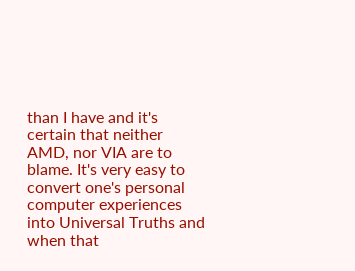than I have and it's certain that neither AMD, nor VIA are to blame. It's very easy to convert one's personal computer experiences into Universal Truths and when that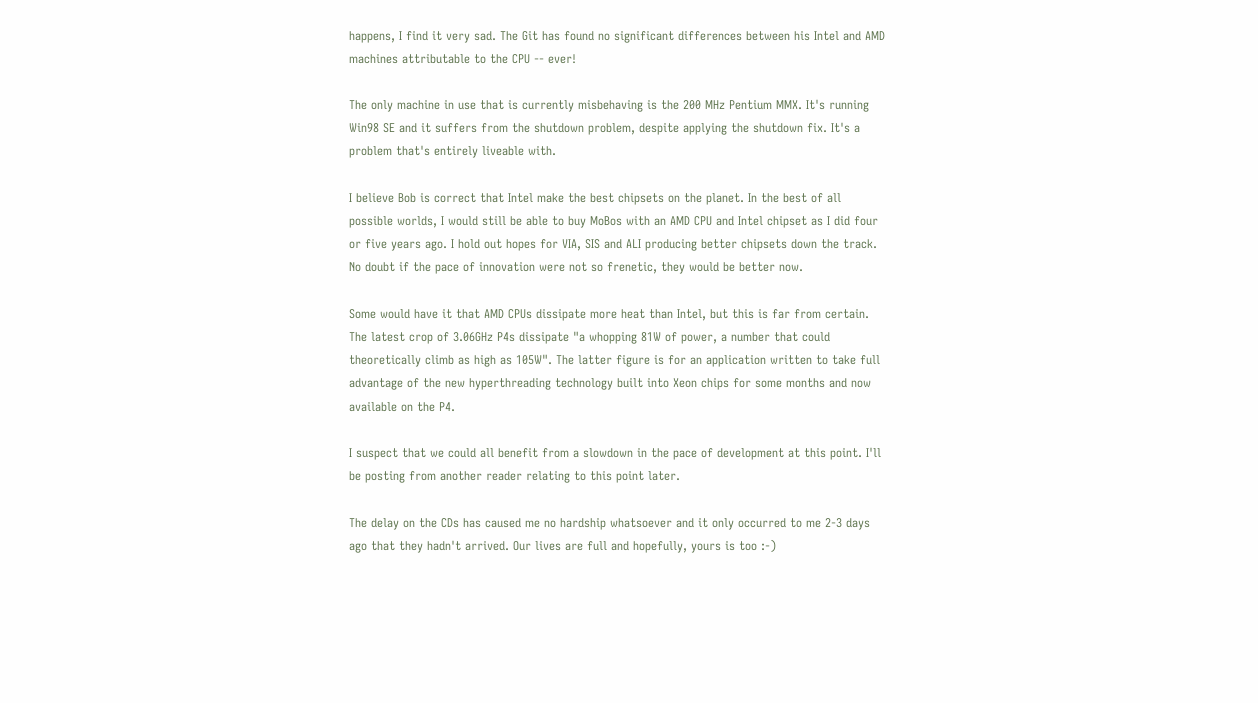happens, I find it very sad. The Git has found no significant differences between his Intel and AMD machines attributable to the CPU -- ever!

The only machine in use that is currently misbehaving is the 200 MHz Pentium MMX. It's running Win98 SE and it suffers from the shutdown problem, despite applying the shutdown fix. It's a problem that's entirely liveable with.

I believe Bob is correct that Intel make the best chipsets on the planet. In the best of all possible worlds, I would still be able to buy MoBos with an AMD CPU and Intel chipset as I did four or five years ago. I hold out hopes for VIA, SIS and ALI producing better chipsets down the track. No doubt if the pace of innovation were not so frenetic, they would be better now.

Some would have it that AMD CPUs dissipate more heat than Intel, but this is far from certain. The latest crop of 3.06GHz P4s dissipate "a whopping 81W of power, a number that could theoretically climb as high as 105W". The latter figure is for an application written to take full advantage of the new hyperthreading technology built into Xeon chips for some months and now available on the P4.

I suspect that we could all benefit from a slowdown in the pace of development at this point. I'll be posting from another reader relating to this point later.

The delay on the CDs has caused me no hardship whatsoever and it only occurred to me 2-3 days ago that they hadn't arrived. Our lives are full and hopefully, yours is too :-)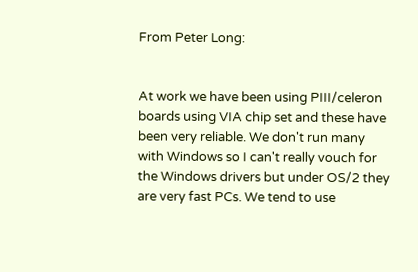From Peter Long:


At work we have been using PIII/celeron boards using VIA chip set and these have been very reliable. We don't run many with Windows so I can't really vouch for the Windows drivers but under OS/2 they are very fast PCs. We tend to use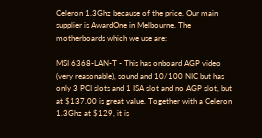Celeron 1.3Ghz because of the price. Our main supplier is AwardOne in Melbourne. The motherboards which we use are:

MSI 6368-LAN-T - This has onboard AGP video (very reasonable), sound and 10/100 NIC but has only 3 PCI slots and 1 ISA slot and no AGP slot, but at $137.00 is great value. Together with a Celeron 1.3Ghz at $129, it is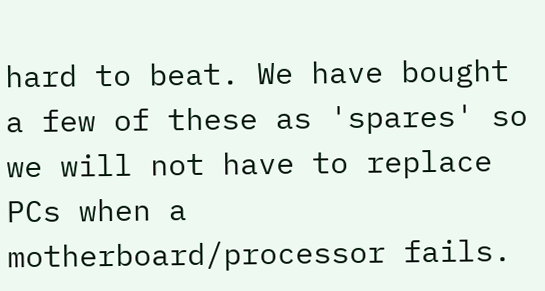hard to beat. We have bought a few of these as 'spares' so we will not have to replace PCs when a motherboard/processor fails.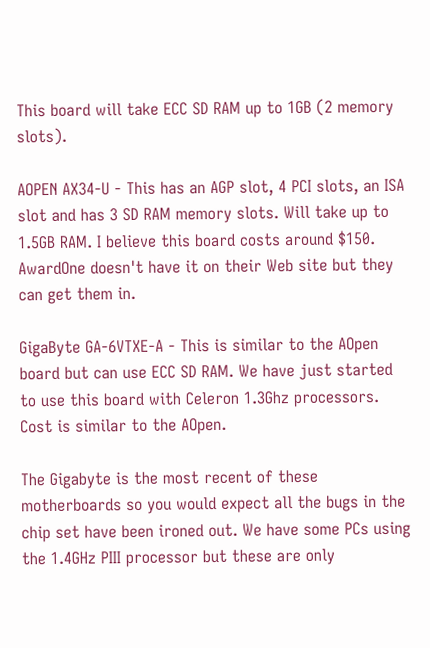This board will take ECC SD RAM up to 1GB (2 memory slots).

AOPEN AX34-U - This has an AGP slot, 4 PCI slots, an ISA slot and has 3 SD RAM memory slots. Will take up to 1.5GB RAM. I believe this board costs around $150. AwardOne doesn't have it on their Web site but they can get them in.

GigaByte GA-6VTXE-A - This is similar to the AOpen board but can use ECC SD RAM. We have just started to use this board with Celeron 1.3Ghz processors. Cost is similar to the AOpen.

The Gigabyte is the most recent of these motherboards so you would expect all the bugs in the chip set have been ironed out. We have some PCs using the 1.4GHz PIII processor but these are only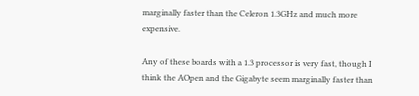marginally faster than the Celeron 1.3GHz and much more expensive.

Any of these boards with a 1.3 processor is very fast, though I think the AOpen and the Gigabyte seem marginally faster than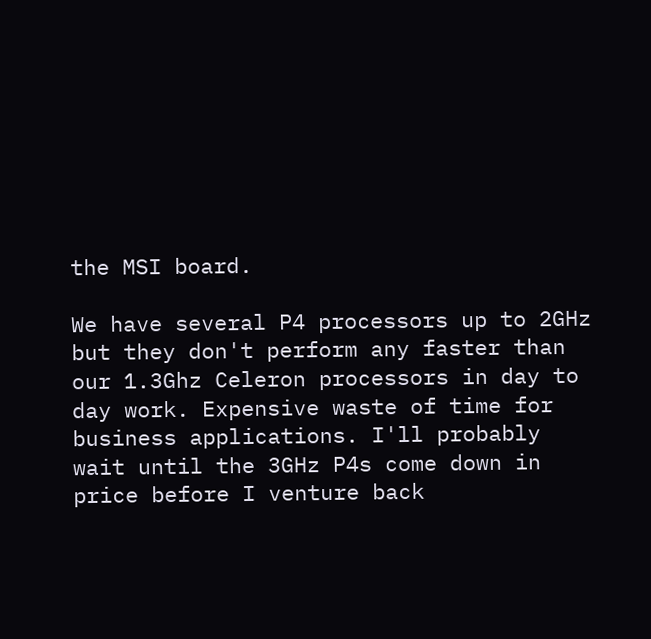the MSI board.

We have several P4 processors up to 2GHz but they don't perform any faster than our 1.3Ghz Celeron processors in day to day work. Expensive waste of time for business applications. I'll probably wait until the 3GHz P4s come down in price before I venture back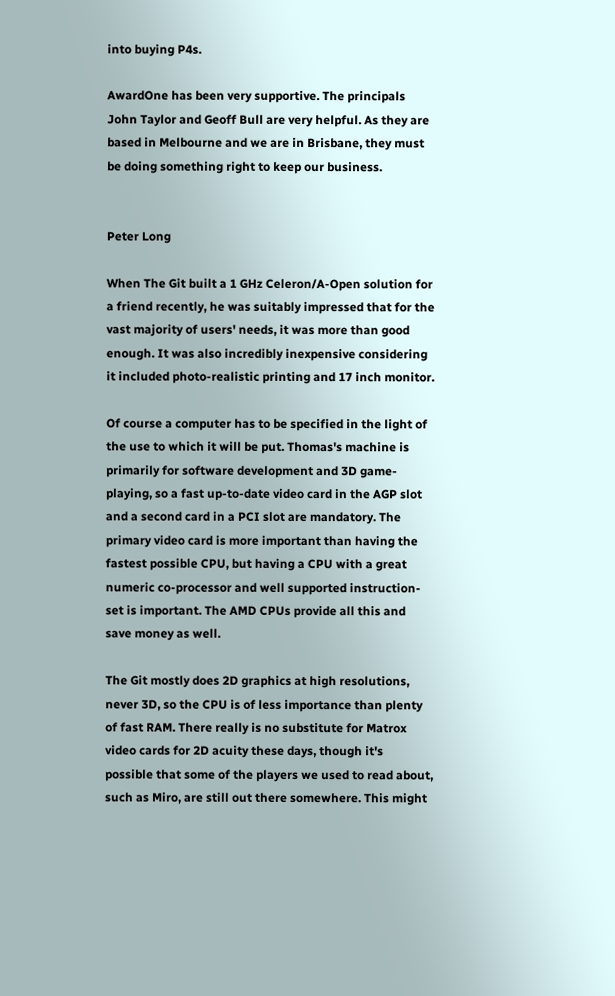into buying P4s.

AwardOne has been very supportive. The principals John Taylor and Geoff Bull are very helpful. As they are based in Melbourne and we are in Brisbane, they must be doing something right to keep our business.


Peter Long

When The Git built a 1 GHz Celeron/A-Open solution for a friend recently, he was suitably impressed that for the vast majority of users' needs, it was more than good enough. It was also incredibly inexpensive considering it included photo-realistic printing and 17 inch monitor.

Of course a computer has to be specified in the light of the use to which it will be put. Thomas's machine is primarily for software development and 3D game-playing, so a fast up-to-date video card in the AGP slot and a second card in a PCI slot are mandatory. The primary video card is more important than having the fastest possible CPU, but having a CPU with a great numeric co-processor and well supported instruction-set is important. The AMD CPUs provide all this and save money as well.

The Git mostly does 2D graphics at high resolutions, never 3D, so the CPU is of less importance than plenty of fast RAM. There really is no substitute for Matrox video cards for 2D acuity these days, though it's possible that some of the players we used to read about, such as Miro, are still out there somewhere. This might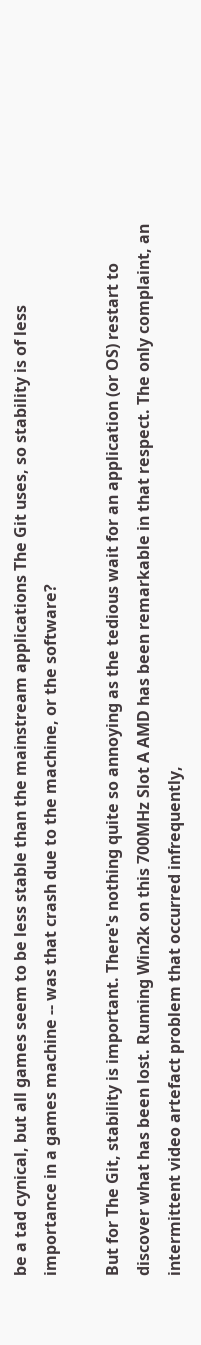be a tad cynical, but all games seem to be less stable than the mainstream applications The Git uses, so stability is of less importance in a games machine -- was that crash due to the machine, or the software?

But for The Git, stability is important. There's nothing quite so annoying as the tedious wait for an application (or OS) restart to discover what has been lost. Running Win2k on this 700MHz Slot A AMD has been remarkable in that respect. The only complaint, an intermittent video artefact problem that occurred infrequently,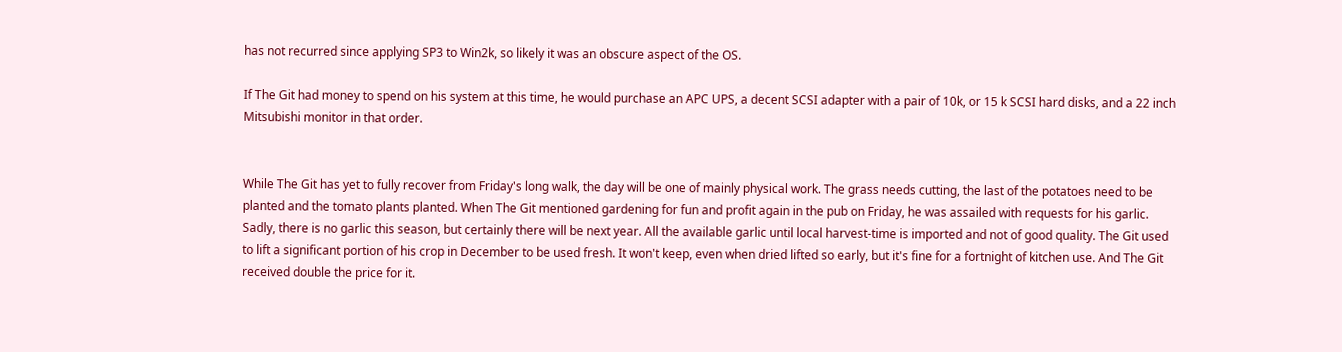has not recurred since applying SP3 to Win2k, so likely it was an obscure aspect of the OS.

If The Git had money to spend on his system at this time, he would purchase an APC UPS, a decent SCSI adapter with a pair of 10k, or 15 k SCSI hard disks, and a 22 inch Mitsubishi monitor in that order.


While The Git has yet to fully recover from Friday's long walk, the day will be one of mainly physical work. The grass needs cutting, the last of the potatoes need to be planted and the tomato plants planted. When The Git mentioned gardening for fun and profit again in the pub on Friday, he was assailed with requests for his garlic. Sadly, there is no garlic this season, but certainly there will be next year. All the available garlic until local harvest-time is imported and not of good quality. The Git used to lift a significant portion of his crop in December to be used fresh. It won't keep, even when dried lifted so early, but it's fine for a fortnight of kitchen use. And The Git received double the price for it.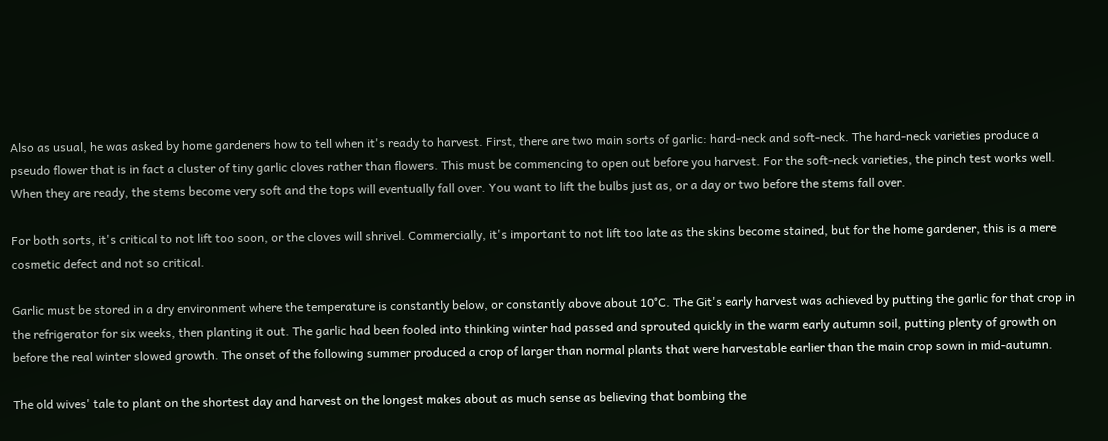Also as usual, he was asked by home gardeners how to tell when it's ready to harvest. First, there are two main sorts of garlic: hard-neck and soft-neck. The hard-neck varieties produce a pseudo flower that is in fact a cluster of tiny garlic cloves rather than flowers. This must be commencing to open out before you harvest. For the soft-neck varieties, the pinch test works well. When they are ready, the stems become very soft and the tops will eventually fall over. You want to lift the bulbs just as, or a day or two before the stems fall over.

For both sorts, it's critical to not lift too soon, or the cloves will shrivel. Commercially, it's important to not lift too late as the skins become stained, but for the home gardener, this is a mere cosmetic defect and not so critical.

Garlic must be stored in a dry environment where the temperature is constantly below, or constantly above about 10°C. The Git's early harvest was achieved by putting the garlic for that crop in the refrigerator for six weeks, then planting it out. The garlic had been fooled into thinking winter had passed and sprouted quickly in the warm early autumn soil, putting plenty of growth on before the real winter slowed growth. The onset of the following summer produced a crop of larger than normal plants that were harvestable earlier than the main crop sown in mid-autumn.

The old wives' tale to plant on the shortest day and harvest on the longest makes about as much sense as believing that bombing the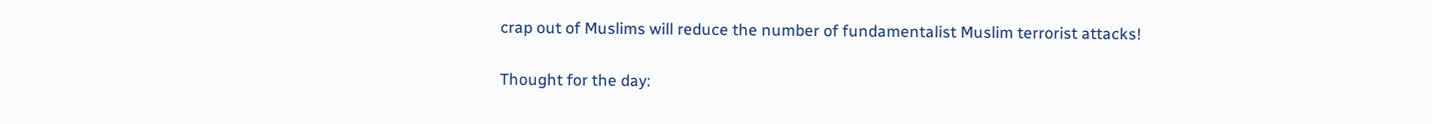crap out of Muslims will reduce the number of fundamentalist Muslim terrorist attacks!

Thought for the day: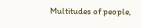Multitudes of people,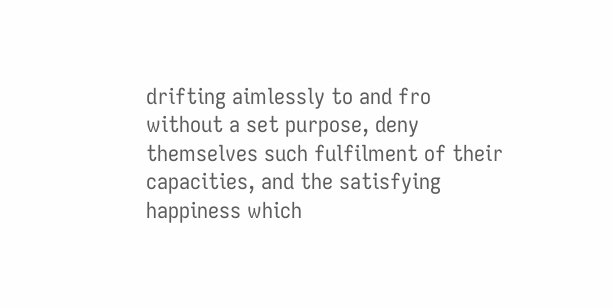drifting aimlessly to and fro without a set purpose, deny themselves such fulfilment of their capacities, and the satisfying happiness which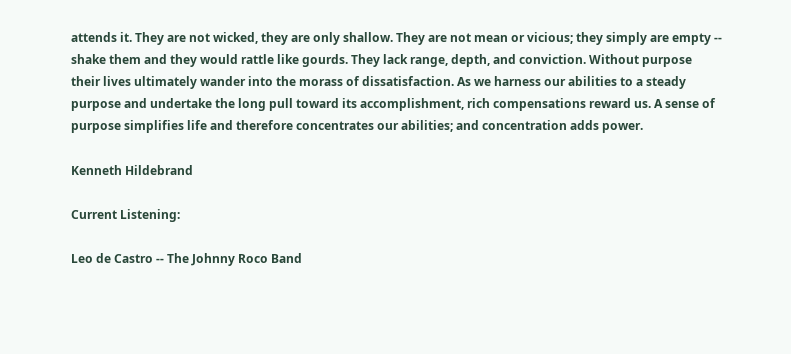attends it. They are not wicked, they are only shallow. They are not mean or vicious; they simply are empty -- shake them and they would rattle like gourds. They lack range, depth, and conviction. Without purpose their lives ultimately wander into the morass of dissatisfaction. As we harness our abilities to a steady purpose and undertake the long pull toward its accomplishment, rich compensations reward us. A sense of purpose simplifies life and therefore concentrates our abilities; and concentration adds power.

Kenneth Hildebrand

Current Listening:

Leo de Castro -- The Johnny Roco Band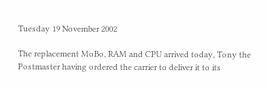Tuesday 19 November 2002

The replacement MoBo, RAM and CPU arrived today, Tony the Postmaster having ordered the carrier to deliver it to its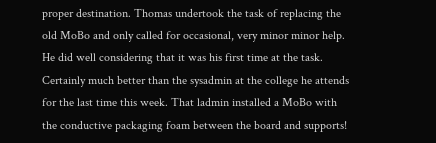proper destination. Thomas undertook the task of replacing the old MoBo and only called for occasional, very minor minor help. He did well considering that it was his first time at the task. Certainly much better than the sysadmin at the college he attends for the last time this week. That ladmin installed a MoBo with the conductive packaging foam between the board and supports!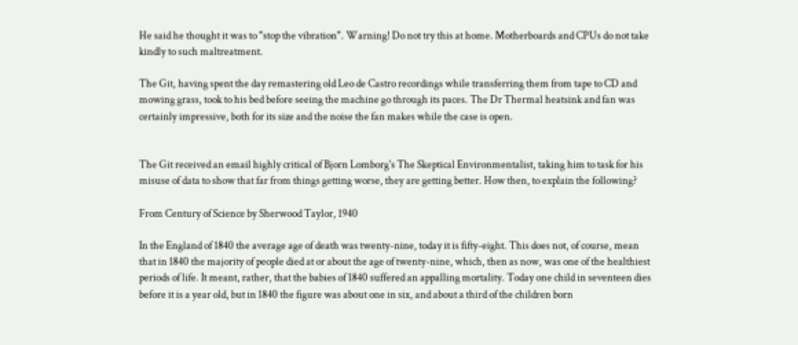He said he thought it was to "stop the vibration". Warning! Do not try this at home. Motherboards and CPUs do not take kindly to such maltreatment.

The Git, having spent the day remastering old Leo de Castro recordings while transferring them from tape to CD and  mowing grass, took to his bed before seeing the machine go through its paces. The Dr Thermal heatsink and fan was certainly impressive, both for its size and the noise the fan makes while the case is open.


The Git received an email highly critical of Bjorn Lomborg's The Skeptical Environmentalist, taking him to task for his misuse of data to show that far from things getting worse, they are getting better. How then, to explain the following?

From Century of Science by Sherwood Taylor, 1940

In the England of 1840 the average age of death was twenty-nine, today it is fifty-eight. This does not, of course, mean that in 1840 the majority of people died at or about the age of twenty-nine, which, then as now, was one of the healthiest periods of life. It meant, rather, that the babies of 1840 suffered an appalling mortality. Today one child in seventeen dies before it is a year old, but in 1840 the figure was about one in six, and about a third of the children born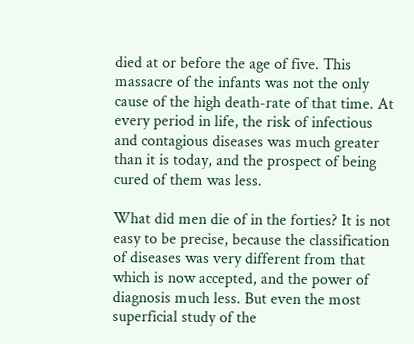died at or before the age of five. This massacre of the infants was not the only cause of the high death-rate of that time. At every period in life, the risk of infectious and contagious diseases was much greater than it is today, and the prospect of being cured of them was less.

What did men die of in the forties? It is not easy to be precise, because the classification of diseases was very different from that which is now accepted, and the power of diagnosis much less. But even the most superficial study of the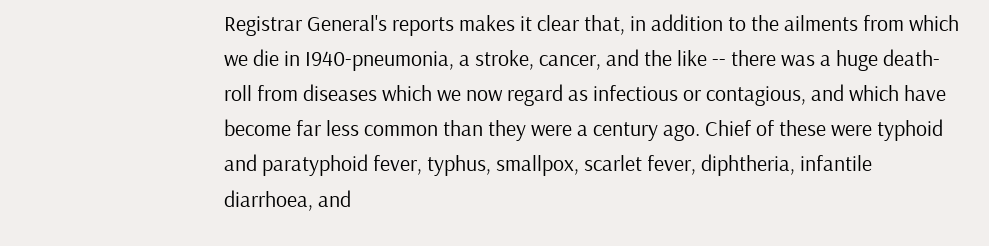Registrar General's reports makes it clear that, in addition to the ailments from which we die in I940-pneumonia, a stroke, cancer, and the like -- there was a huge death-roll from diseases which we now regard as infectious or contagious, and which have become far less common than they were a century ago. Chief of these were typhoid and paratyphoid fever, typhus, smallpox, scarlet fever, diphtheria, infantile diarrhoea, and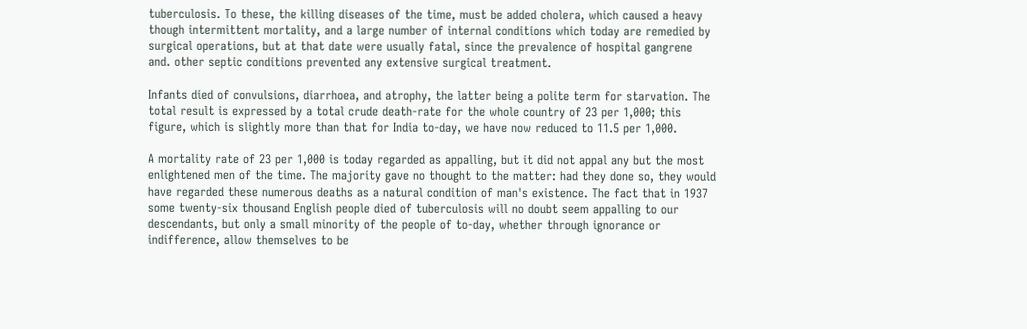tuberculosis. To these, the killing diseases of the time, must be added cholera, which caused a heavy though intermittent mortality, and a large number of internal conditions which today are remedied by surgical operations, but at that date were usually fatal, since the prevalence of hospital gangrene and. other septic conditions prevented any extensive surgical treatment.

Infants died of convulsions, diarrhoea, and atrophy, the latter being a polite term for starvation. The total result is expressed by a total crude death-rate for the whole country of 23 per 1,000; this figure, which is slightly more than that for India to-day, we have now reduced to 11.5 per 1,000.

A mortality rate of 23 per 1,000 is today regarded as appalling, but it did not appal any but the most enlightened men of the time. The majority gave no thought to the matter: had they done so, they would have regarded these numerous deaths as a natural condition of man's existence. The fact that in 1937 some twenty-six thousand English people died of tuberculosis will no doubt seem appalling to our descendants, but only a small minority of the people of to-day, whether through ignorance or indifference, allow themselves to be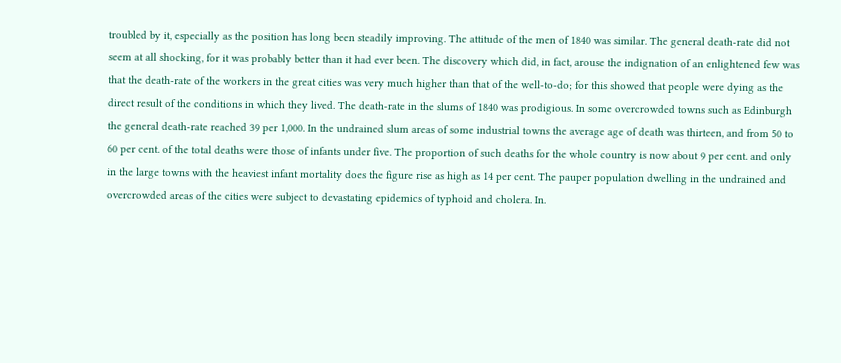troubled by it, especially as the position has long been steadily improving. The attitude of the men of 1840 was similar. The general death-rate did not seem at all shocking, for it was probably better than it had ever been. The discovery which did, in fact, arouse the indignation of an enlightened few was that the death-rate of the workers in the great cities was very much higher than that of the well-to-do; for this showed that people were dying as the direct result of the conditions in which they lived. The death-rate in the slums of 1840 was prodigious. In some overcrowded towns such as Edinburgh the general death-rate reached 39 per 1,000. In the undrained slum areas of some industrial towns the average age of death was thirteen, and from 50 to 60 per cent. of the total deaths were those of infants under five. The proportion of such deaths for the whole country is now about 9 per cent. and only in the large towns with the heaviest infant mortality does the figure rise as high as 14 per cent. The pauper population dwelling in the undrained and overcrowded areas of the cities were subject to devastating epidemics of typhoid and cholera. In.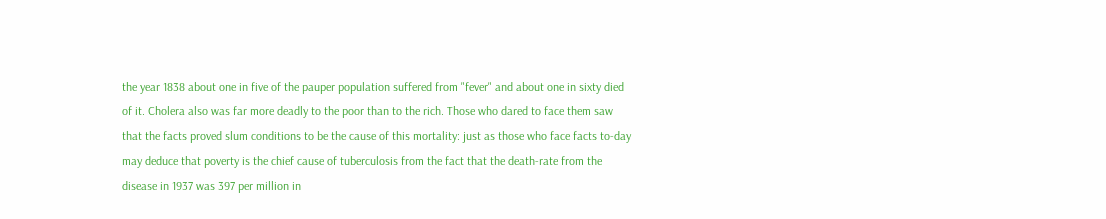the year 1838 about one in five of the pauper population suffered from "fever" and about one in sixty died of it. Cholera also was far more deadly to the poor than to the rich. Those who dared to face them saw that the facts proved slum conditions to be the cause of this mortality: just as those who face facts to-day may deduce that poverty is the chief cause of tuberculosis from the fact that the death-rate from the disease in 1937 was 397 per million in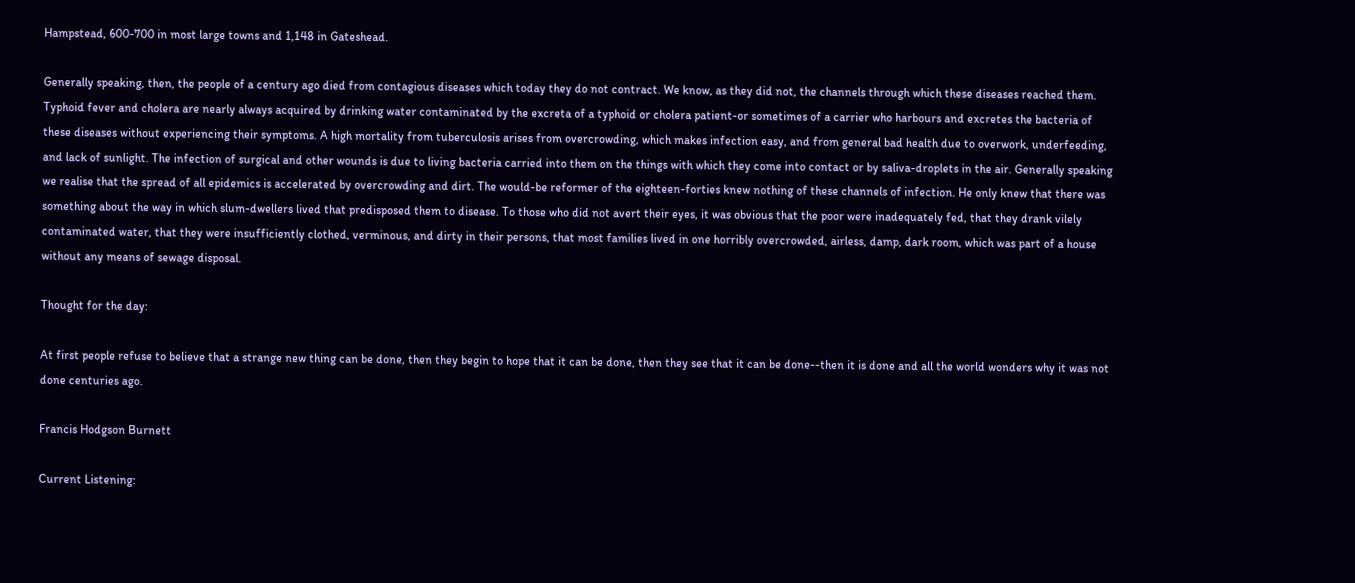Hampstead, 600-700 in most large towns and 1,148 in Gateshead.

Generally speaking, then, the people of a century ago died from contagious diseases which today they do not contract. We know, as they did not, the channels through which these diseases reached them. Typhoid fever and cholera are nearly always acquired by drinking water contaminated by the excreta of a typhoid or cholera patient-or sometimes of a carrier who harbours and excretes the bacteria of these diseases without experiencing their symptoms. A high mortality from tuberculosis arises from overcrowding, which makes infection easy, and from general bad health due to overwork, underfeeding, and lack of sunlight. The infection of surgical and other wounds is due to living bacteria carried into them on the things with which they come into contact or by saliva-droplets in the air. Generally speaking we realise that the spread of all epidemics is accelerated by overcrowding and dirt. The would-be reformer of the eighteen-forties knew nothing of these channels of infection. He only knew that there was something about the way in which slum-dwellers lived that predisposed them to disease. To those who did not avert their eyes, it was obvious that the poor were inadequately fed, that they drank vilely contaminated water, that they were insufficiently clothed, verminous, and dirty in their persons, that most families lived in one horribly overcrowded, airless, damp, dark room, which was part of a house without any means of sewage disposal.

Thought for the day:

At first people refuse to believe that a strange new thing can be done, then they begin to hope that it can be done, then they see that it can be done--then it is done and all the world wonders why it was not done centuries ago.

Francis Hodgson Burnett

Current Listening: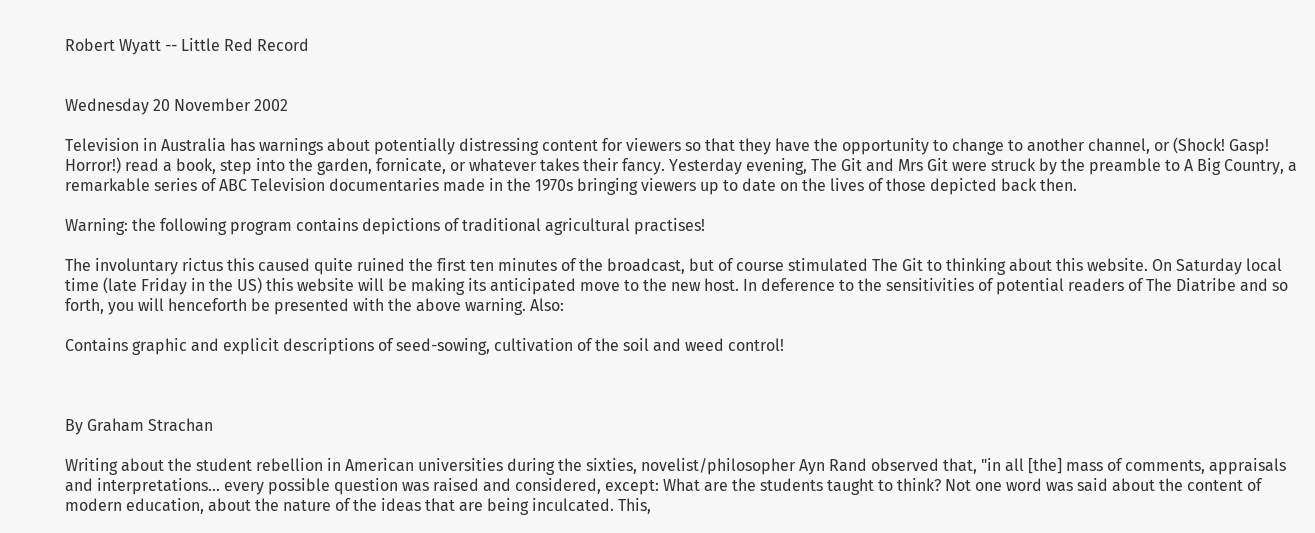Robert Wyatt -- Little Red Record


Wednesday 20 November 2002

Television in Australia has warnings about potentially distressing content for viewers so that they have the opportunity to change to another channel, or (Shock! Gasp! Horror!) read a book, step into the garden, fornicate, or whatever takes their fancy. Yesterday evening, The Git and Mrs Git were struck by the preamble to A Big Country, a remarkable series of ABC Television documentaries made in the 1970s bringing viewers up to date on the lives of those depicted back then.

Warning: the following program contains depictions of traditional agricultural practises!

The involuntary rictus this caused quite ruined the first ten minutes of the broadcast, but of course stimulated The Git to thinking about this website. On Saturday local time (late Friday in the US) this website will be making its anticipated move to the new host. In deference to the sensitivities of potential readers of The Diatribe and so forth, you will henceforth be presented with the above warning. Also:

Contains graphic and explicit descriptions of seed-sowing, cultivation of the soil and weed control!



By Graham Strachan

Writing about the student rebellion in American universities during the sixties, novelist/philosopher Ayn Rand observed that, "in all [the] mass of comments, appraisals and interpretations... every possible question was raised and considered, except: What are the students taught to think? Not one word was said about the content of modern education, about the nature of the ideas that are being inculcated. This,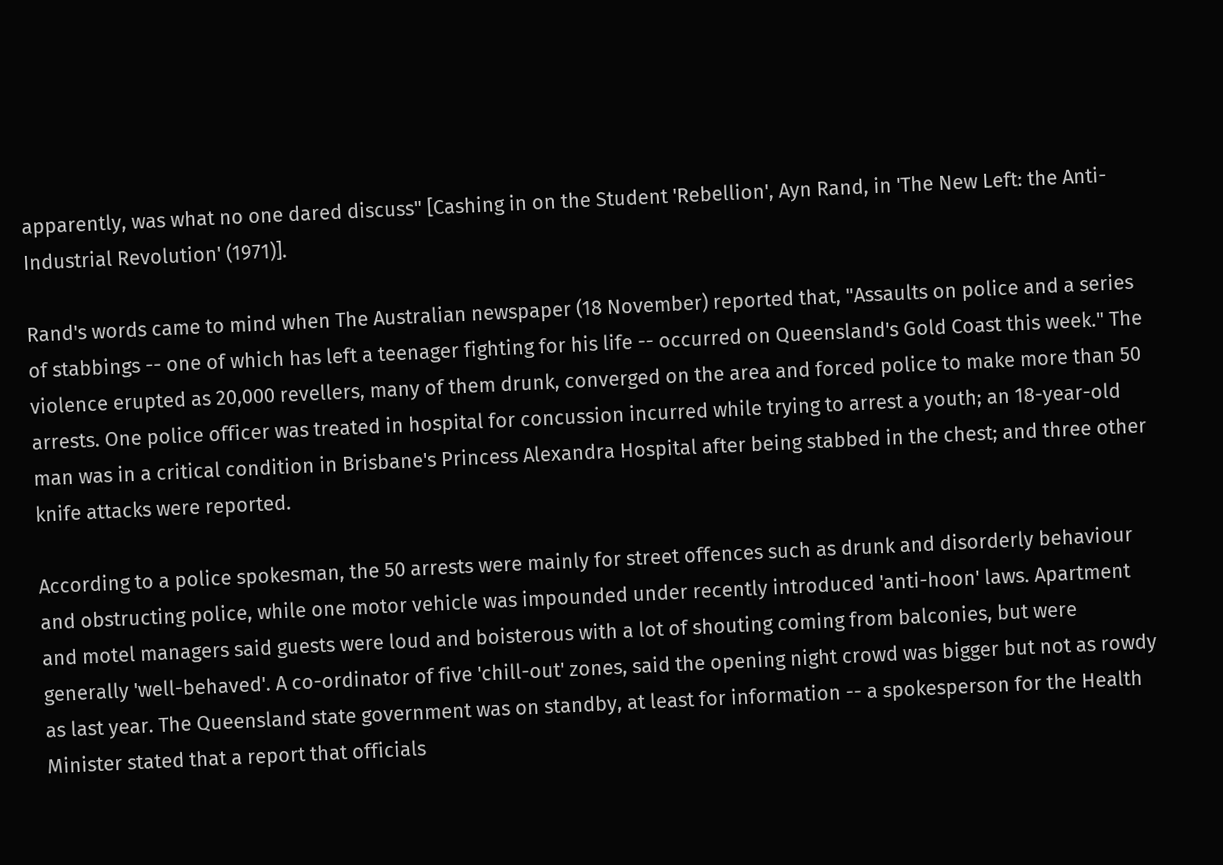apparently, was what no one dared discuss" [Cashing in on the Student 'Rebellion', Ayn Rand, in 'The New Left: the Anti-Industrial Revolution' (1971)].

Rand's words came to mind when The Australian newspaper (18 November) reported that, "Assaults on police and a series of stabbings -- one of which has left a teenager fighting for his life -- occurred on Queensland's Gold Coast this week." The violence erupted as 20,000 revellers, many of them drunk, converged on the area and forced police to make more than 50 arrests. One police officer was treated in hospital for concussion incurred while trying to arrest a youth; an 18-year-old man was in a critical condition in Brisbane's Princess Alexandra Hospital after being stabbed in the chest; and three other knife attacks were reported.

According to a police spokesman, the 50 arrests were mainly for street offences such as drunk and disorderly behaviour and obstructing police, while one motor vehicle was impounded under recently introduced 'anti-hoon' laws. Apartment and motel managers said guests were loud and boisterous with a lot of shouting coming from balconies, but were generally 'well-behaved'. A co-ordinator of five 'chill-out' zones, said the opening night crowd was bigger but not as rowdy as last year. The Queensland state government was on standby, at least for information -- a spokesperson for the Health Minister stated that a report that officials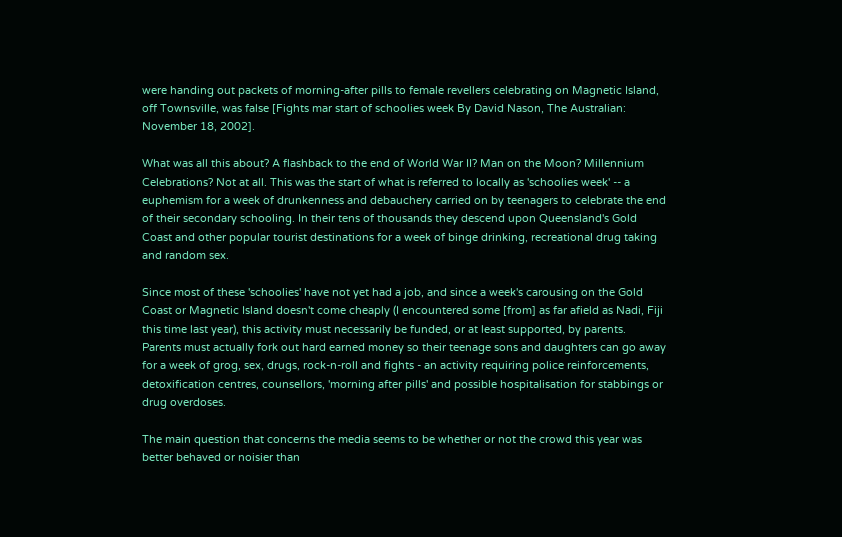were handing out packets of morning-after pills to female revellers celebrating on Magnetic Island, off Townsville, was false [Fights mar start of schoolies week By David Nason, The Australian: November 18, 2002].

What was all this about? A flashback to the end of World War II? Man on the Moon? Millennium Celebrations? Not at all. This was the start of what is referred to locally as 'schoolies week' -- a euphemism for a week of drunkenness and debauchery carried on by teenagers to celebrate the end of their secondary schooling. In their tens of thousands they descend upon Queensland's Gold Coast and other popular tourist destinations for a week of binge drinking, recreational drug taking and random sex.

Since most of these 'schoolies' have not yet had a job, and since a week's carousing on the Gold Coast or Magnetic Island doesn't come cheaply (I encountered some [from] as far afield as Nadi, Fiji this time last year), this activity must necessarily be funded, or at least supported, by parents. Parents must actually fork out hard earned money so their teenage sons and daughters can go away for a week of grog, sex, drugs, rock-n-roll and fights - an activity requiring police reinforcements, detoxification centres, counsellors, 'morning after pills' and possible hospitalisation for stabbings or drug overdoses.

The main question that concerns the media seems to be whether or not the crowd this year was better behaved or noisier than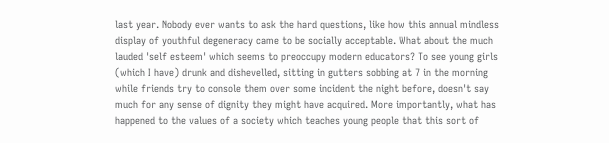last year. Nobody ever wants to ask the hard questions, like how this annual mindless display of youthful degeneracy came to be socially acceptable. What about the much lauded 'self esteem' which seems to preoccupy modern educators? To see young girls (which I have) drunk and dishevelled, sitting in gutters sobbing at 7 in the morning while friends try to console them over some incident the night before, doesn't say much for any sense of dignity they might have acquired. More importantly, what has happened to the values of a society which teaches young people that this sort of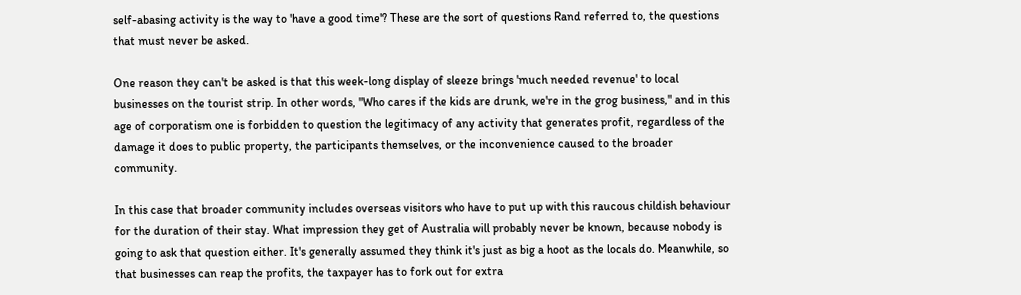self-abasing activity is the way to 'have a good time'? These are the sort of questions Rand referred to, the questions that must never be asked.

One reason they can't be asked is that this week-long display of sleeze brings 'much needed revenue' to local businesses on the tourist strip. In other words, "Who cares if the kids are drunk, we're in the grog business," and in this age of corporatism one is forbidden to question the legitimacy of any activity that generates profit, regardless of the damage it does to public property, the participants themselves, or the inconvenience caused to the broader community.

In this case that broader community includes overseas visitors who have to put up with this raucous childish behaviour for the duration of their stay. What impression they get of Australia will probably never be known, because nobody is going to ask that question either. It's generally assumed they think it's just as big a hoot as the locals do. Meanwhile, so that businesses can reap the profits, the taxpayer has to fork out for extra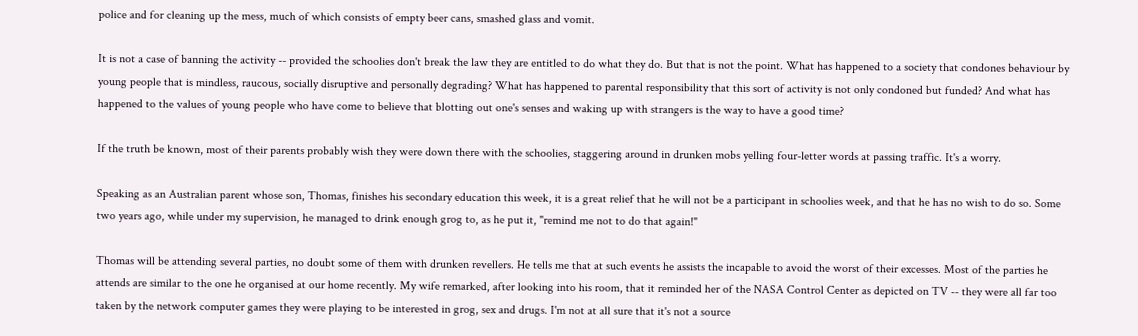police and for cleaning up the mess, much of which consists of empty beer cans, smashed glass and vomit.

It is not a case of banning the activity -- provided the schoolies don't break the law they are entitled to do what they do. But that is not the point. What has happened to a society that condones behaviour by young people that is mindless, raucous, socially disruptive and personally degrading? What has happened to parental responsibility that this sort of activity is not only condoned but funded? And what has happened to the values of young people who have come to believe that blotting out one's senses and waking up with strangers is the way to have a good time?

If the truth be known, most of their parents probably wish they were down there with the schoolies, staggering around in drunken mobs yelling four-letter words at passing traffic. It's a worry.

Speaking as an Australian parent whose son, Thomas, finishes his secondary education this week, it is a great relief that he will not be a participant in schoolies week, and that he has no wish to do so. Some two years ago, while under my supervision, he managed to drink enough grog to, as he put it, "remind me not to do that again!"

Thomas will be attending several parties, no doubt some of them with drunken revellers. He tells me that at such events he assists the incapable to avoid the worst of their excesses. Most of the parties he attends are similar to the one he organised at our home recently. My wife remarked, after looking into his room, that it reminded her of the NASA Control Center as depicted on TV -- they were all far too taken by the network computer games they were playing to be interested in grog, sex and drugs. I'm not at all sure that it's not a source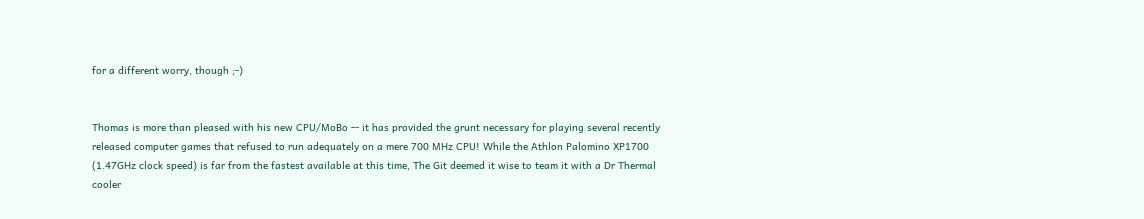for a different worry, though ;-)


Thomas is more than pleased with his new CPU/MoBo -- it has provided the grunt necessary for playing several recently released computer games that refused to run adequately on a mere 700 MHz CPU! While the Athlon Palomino XP1700 (1.47GHz clock speed) is far from the fastest available at this time, The Git deemed it wise to team it with a Dr Thermal cooler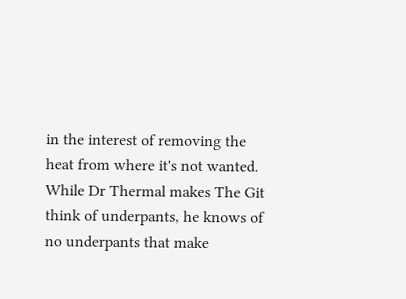in the interest of removing the heat from where it's not wanted. While Dr Thermal makes The Git think of underpants, he knows of no underpants that make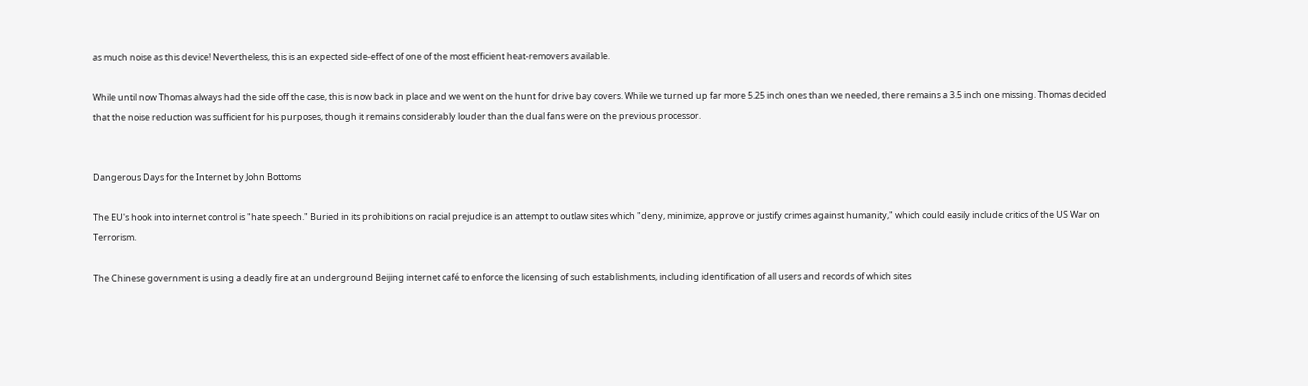as much noise as this device! Nevertheless, this is an expected side-effect of one of the most efficient heat-removers available.

While until now Thomas always had the side off the case, this is now back in place and we went on the hunt for drive bay covers. While we turned up far more 5.25 inch ones than we needed, there remains a 3.5 inch one missing. Thomas decided that the noise reduction was sufficient for his purposes, though it remains considerably louder than the dual fans were on the previous processor.


Dangerous Days for the Internet by John Bottoms

The EU's hook into internet control is "hate speech." Buried in its prohibitions on racial prejudice is an attempt to outlaw sites which "deny, minimize, approve or justify crimes against humanity," which could easily include critics of the US War on Terrorism.

The Chinese government is using a deadly fire at an underground Beijing internet café to enforce the licensing of such establishments, including identification of all users and records of which sites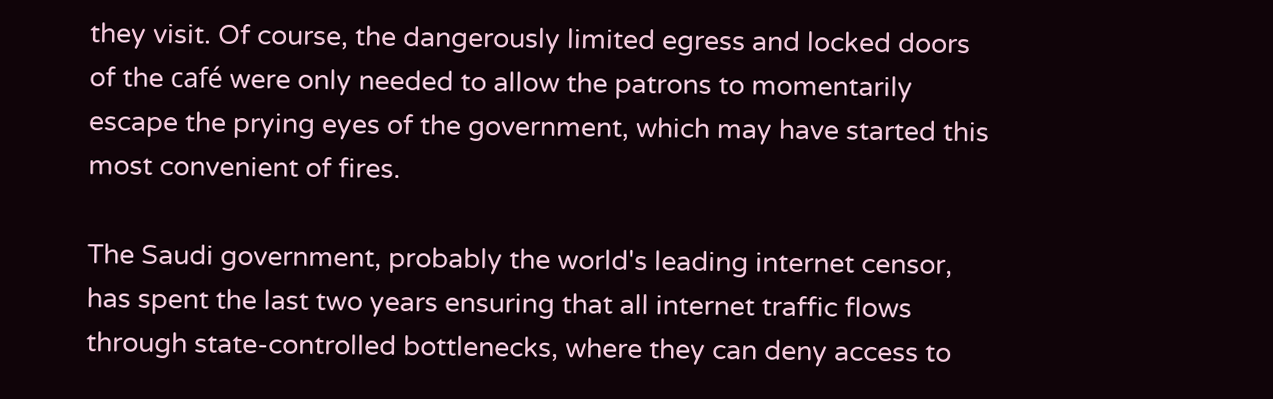they visit. Of course, the dangerously limited egress and locked doors of the café were only needed to allow the patrons to momentarily escape the prying eyes of the government, which may have started this most convenient of fires.

The Saudi government, probably the world's leading internet censor, has spent the last two years ensuring that all internet traffic flows through state-controlled bottlenecks, where they can deny access to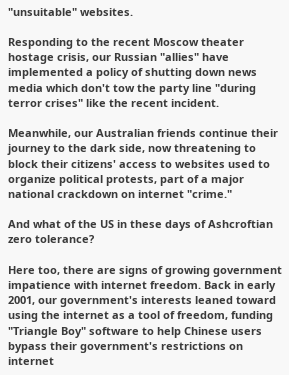"unsuitable" websites.

Responding to the recent Moscow theater hostage crisis, our Russian "allies" have implemented a policy of shutting down news media which don't tow the party line "during terror crises" like the recent incident.

Meanwhile, our Australian friends continue their journey to the dark side, now threatening to block their citizens' access to websites used to organize political protests, part of a major national crackdown on internet "crime."

And what of the US in these days of Ashcroftian zero tolerance?

Here too, there are signs of growing government impatience with internet freedom. Back in early 2001, our government's interests leaned toward using the internet as a tool of freedom, funding "Triangle Boy" software to help Chinese users bypass their government's restrictions on internet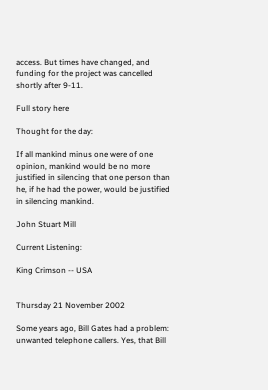access. But times have changed, and funding for the project was cancelled shortly after 9-11.

Full story here

Thought for the day:

If all mankind minus one were of one opinion, mankind would be no more justified in silencing that one person than he, if he had the power, would be justified in silencing mankind.

John Stuart Mill

Current Listening:

King Crimson -- USA


Thursday 21 November 2002

Some years ago, Bill Gates had a problem: unwanted telephone callers. Yes, that Bill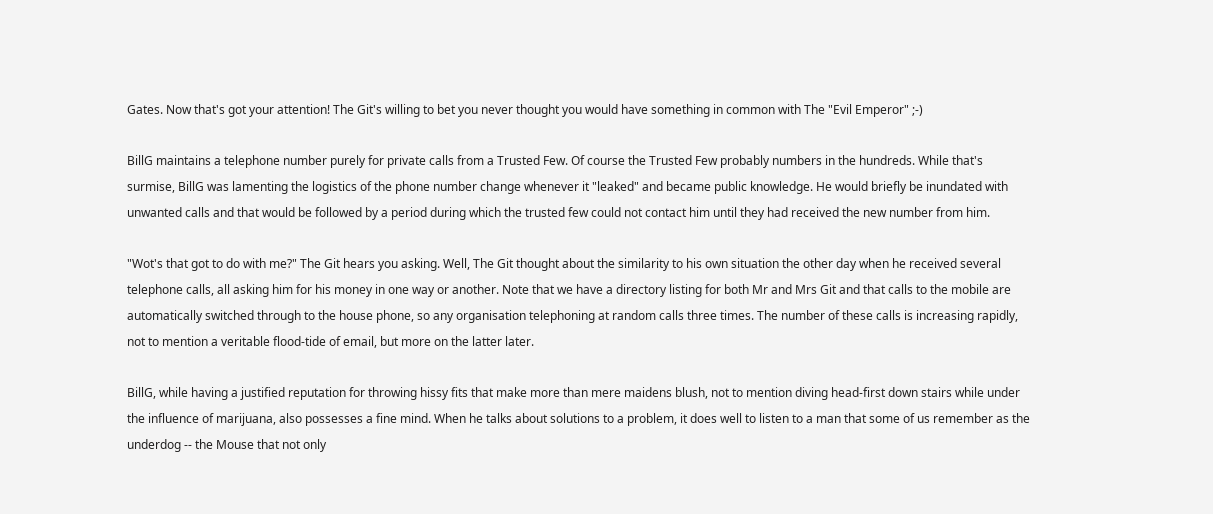Gates. Now that's got your attention! The Git's willing to bet you never thought you would have something in common with The "Evil Emperor" ;-)

BillG maintains a telephone number purely for private calls from a Trusted Few. Of course the Trusted Few probably numbers in the hundreds. While that's surmise, BillG was lamenting the logistics of the phone number change whenever it "leaked" and became public knowledge. He would briefly be inundated with unwanted calls and that would be followed by a period during which the trusted few could not contact him until they had received the new number from him.

"Wot's that got to do with me?" The Git hears you asking. Well, The Git thought about the similarity to his own situation the other day when he received several telephone calls, all asking him for his money in one way or another. Note that we have a directory listing for both Mr and Mrs Git and that calls to the mobile are automatically switched through to the house phone, so any organisation telephoning at random calls three times. The number of these calls is increasing rapidly, not to mention a veritable flood-tide of email, but more on the latter later.

BillG, while having a justified reputation for throwing hissy fits that make more than mere maidens blush, not to mention diving head-first down stairs while under the influence of marijuana, also possesses a fine mind. When he talks about solutions to a problem, it does well to listen to a man that some of us remember as the underdog -- the Mouse that not only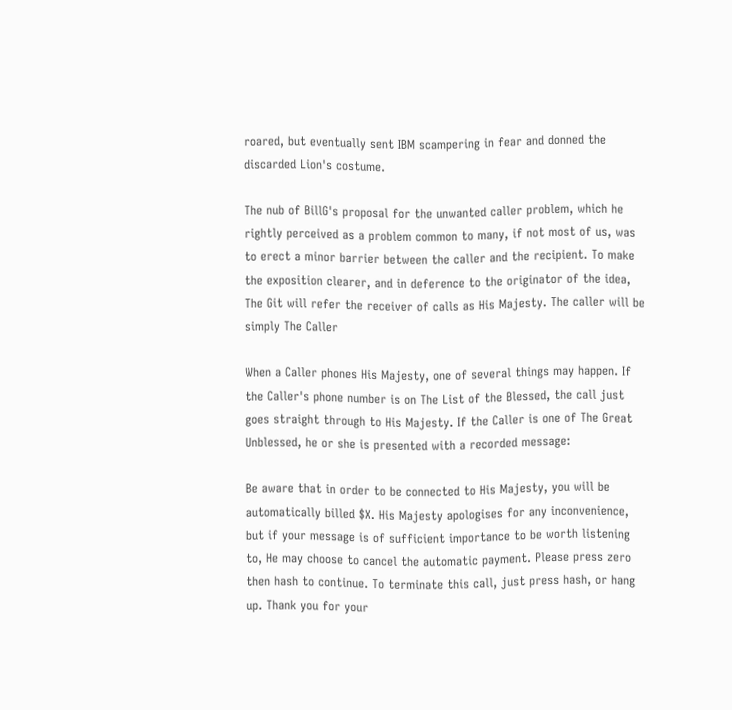roared, but eventually sent IBM scampering in fear and donned the discarded Lion's costume.

The nub of BillG's proposal for the unwanted caller problem, which he rightly perceived as a problem common to many, if not most of us, was to erect a minor barrier between the caller and the recipient. To make the exposition clearer, and in deference to the originator of the idea, The Git will refer the receiver of calls as His Majesty. The caller will be simply The Caller

When a Caller phones His Majesty, one of several things may happen. If the Caller's phone number is on The List of the Blessed, the call just goes straight through to His Majesty. If the Caller is one of The Great Unblessed, he or she is presented with a recorded message:

Be aware that in order to be connected to His Majesty, you will be automatically billed $X. His Majesty apologises for any inconvenience, but if your message is of sufficient importance to be worth listening to, He may choose to cancel the automatic payment. Please press zero then hash to continue. To terminate this call, just press hash, or hang up. Thank you for your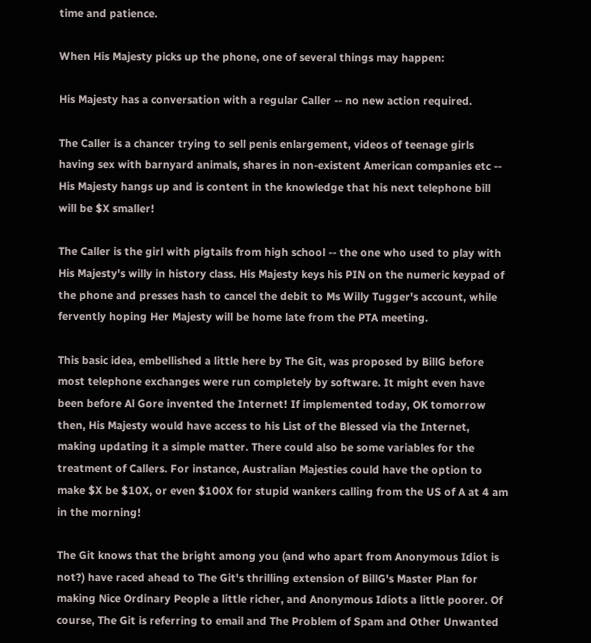time and patience.

When His Majesty picks up the phone, one of several things may happen:

His Majesty has a conversation with a regular Caller -- no new action required.

The Caller is a chancer trying to sell penis enlargement, videos of teenage girls having sex with barnyard animals, shares in non-existent American companies etc -- His Majesty hangs up and is content in the knowledge that his next telephone bill will be $X smaller!

The Caller is the girl with pigtails from high school -- the one who used to play with His Majesty's willy in history class. His Majesty keys his PIN on the numeric keypad of the phone and presses hash to cancel the debit to Ms Willy Tugger's account, while fervently hoping Her Majesty will be home late from the PTA meeting.

This basic idea, embellished a little here by The Git, was proposed by BillG before most telephone exchanges were run completely by software. It might even have been before Al Gore invented the Internet! If implemented today, OK tomorrow then, His Majesty would have access to his List of the Blessed via the Internet, making updating it a simple matter. There could also be some variables for the treatment of Callers. For instance, Australian Majesties could have the option to make $X be $10X, or even $100X for stupid wankers calling from the US of A at 4 am in the morning!

The Git knows that the bright among you (and who apart from Anonymous Idiot is not?) have raced ahead to The Git's thrilling extension of BillG's Master Plan for making Nice Ordinary People a little richer, and Anonymous Idiots a little poorer. Of course, The Git is referring to email and The Problem of Spam and Other Unwanted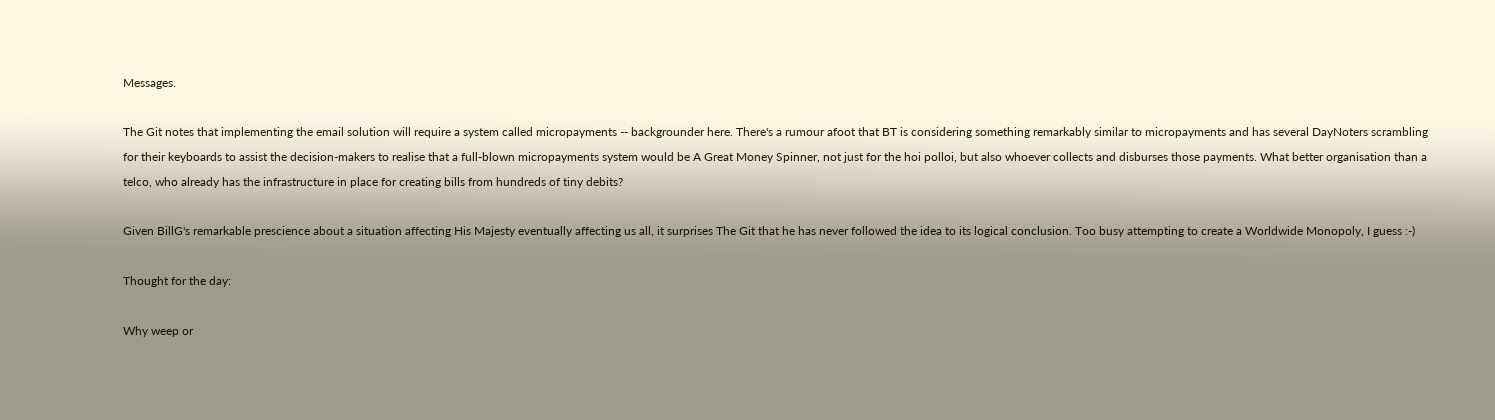Messages.

The Git notes that implementing the email solution will require a system called micropayments -- backgrounder here. There's a rumour afoot that BT is considering something remarkably similar to micropayments and has several DayNoters scrambling for their keyboards to assist the decision-makers to realise that a full-blown micropayments system would be A Great Money Spinner, not just for the hoi polloi, but also whoever collects and disburses those payments. What better organisation than a telco, who already has the infrastructure in place for creating bills from hundreds of tiny debits?

Given BillG's remarkable prescience about a situation affecting His Majesty eventually affecting us all, it surprises The Git that he has never followed the idea to its logical conclusion. Too busy attempting to create a Worldwide Monopoly, I guess :-)

Thought for the day:

Why weep or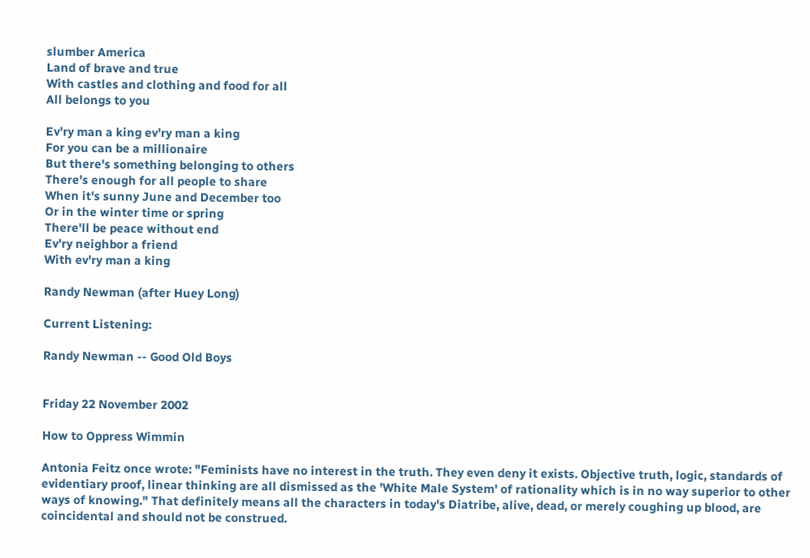slumber America
Land of brave and true
With castles and clothing and food for all
All belongs to you

Ev'ry man a king ev'ry man a king
For you can be a millionaire
But there's something belonging to others
There's enough for all people to share
When it's sunny June and December too
Or in the winter time or spring
There'll be peace without end
Ev'ry neighbor a friend
With ev'ry man a king

Randy Newman (after Huey Long)

Current Listening:

Randy Newman -- Good Old Boys


Friday 22 November 2002

How to Oppress Wimmin

Antonia Feitz once wrote: "Feminists have no interest in the truth. They even deny it exists. Objective truth, logic, standards of evidentiary proof, linear thinking are all dismissed as the 'White Male System' of rationality which is in no way superior to other ways of knowing." That definitely means all the characters in today's Diatribe, alive, dead, or merely coughing up blood, are coincidental and should not be construed.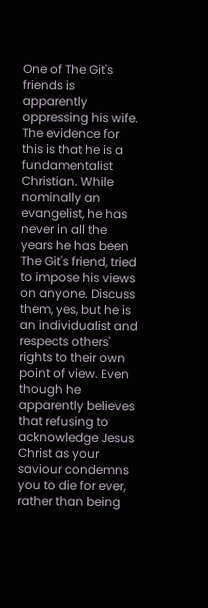One of The Git's friends is apparently oppressing his wife. The evidence for this is that he is a fundamentalist Christian. While nominally an evangelist, he has never in all the years he has been The Git's friend, tried to impose his views on anyone. Discuss them, yes, but he is an individualist and respects others' rights to their own point of view. Even though he apparently believes that refusing to acknowledge Jesus Christ as your saviour condemns you to die for ever, rather than being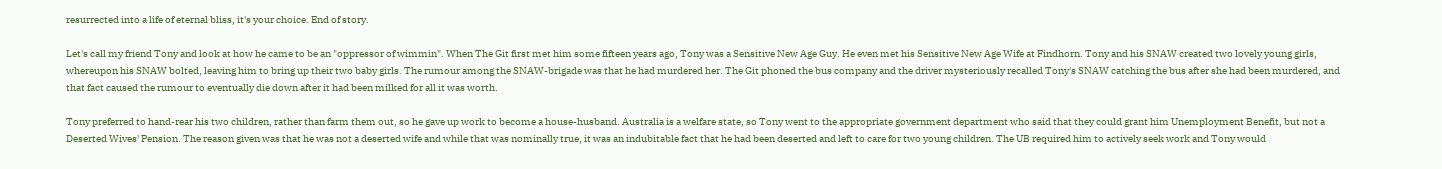resurrected into a life of eternal bliss, it's your choice. End of story.

Let's call my friend Tony and look at how he came to be an "oppressor of wimmin". When The Git first met him some fifteen years ago, Tony was a Sensitive New Age Guy. He even met his Sensitive New Age Wife at Findhorn. Tony and his SNAW created two lovely young girls, whereupon his SNAW bolted, leaving him to bring up their two baby girls. The rumour among the SNAW-brigade was that he had murdered her. The Git phoned the bus company and the driver mysteriously recalled Tony's SNAW catching the bus after she had been murdered, and that fact caused the rumour to eventually die down after it had been milked for all it was worth.

Tony preferred to hand-rear his two children, rather than farm them out, so he gave up work to become a house-husband. Australia is a welfare state, so Tony went to the appropriate government department who said that they could grant him Unemployment Benefit, but not a Deserted Wives' Pension. The reason given was that he was not a deserted wife and while that was nominally true, it was an indubitable fact that he had been deserted and left to care for two young children. The UB required him to actively seek work and Tony would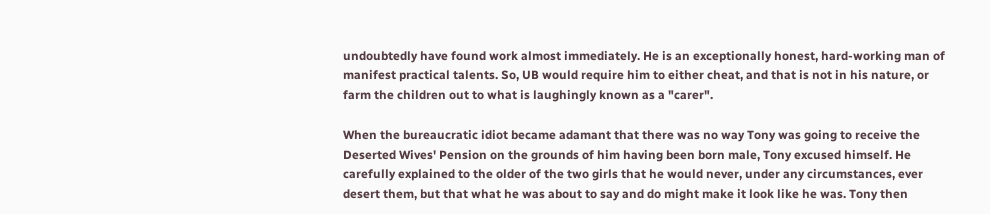undoubtedly have found work almost immediately. He is an exceptionally honest, hard-working man of manifest practical talents. So, UB would require him to either cheat, and that is not in his nature, or farm the children out to what is laughingly known as a "carer".

When the bureaucratic idiot became adamant that there was no way Tony was going to receive the Deserted Wives' Pension on the grounds of him having been born male, Tony excused himself. He carefully explained to the older of the two girls that he would never, under any circumstances, ever desert them, but that what he was about to say and do might make it look like he was. Tony then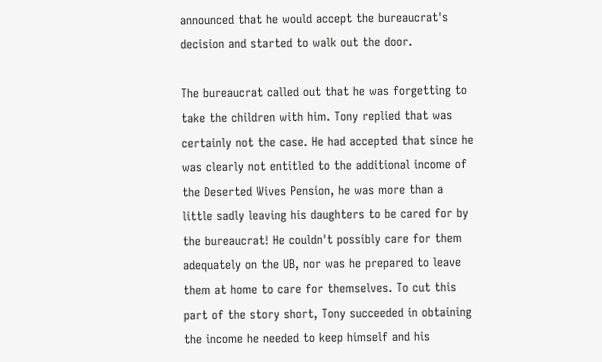announced that he would accept the bureaucrat's decision and started to walk out the door.

The bureaucrat called out that he was forgetting to take the children with him. Tony replied that was certainly not the case. He had accepted that since he was clearly not entitled to the additional income of the Deserted Wives Pension, he was more than a little sadly leaving his daughters to be cared for by the bureaucrat! He couldn't possibly care for them adequately on the UB, nor was he prepared to leave them at home to care for themselves. To cut this part of the story short, Tony succeeded in obtaining the income he needed to keep himself and his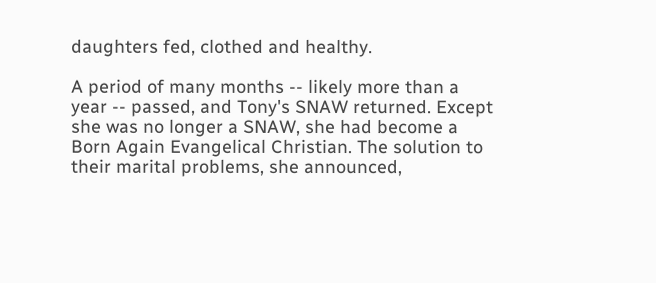daughters fed, clothed and healthy.

A period of many months -- likely more than a year -- passed, and Tony's SNAW returned. Except she was no longer a SNAW, she had become a Born Again Evangelical Christian. The solution to their marital problems, she announced,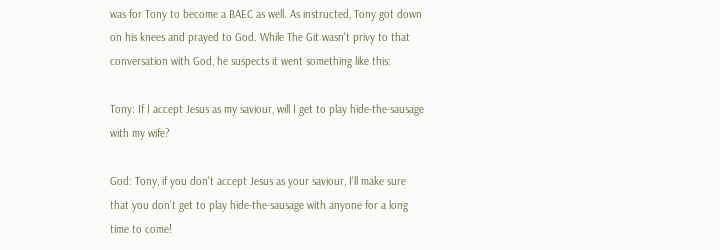was for Tony to become a BAEC as well. As instructed, Tony got down on his knees and prayed to God. While The Git wasn't privy to that conversation with God, he suspects it went something like this:

Tony: If I accept Jesus as my saviour, will I get to play hide-the-sausage with my wife?

God: Tony, if you don't accept Jesus as your saviour, I'll make sure that you don't get to play hide-the-sausage with anyone for a long time to come!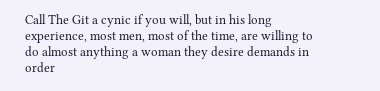Call The Git a cynic if you will, but in his long experience, most men, most of the time, are willing to do almost anything a woman they desire demands in order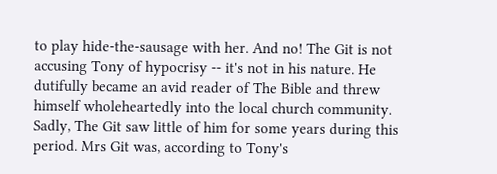to play hide-the-sausage with her. And no! The Git is not accusing Tony of hypocrisy -- it's not in his nature. He dutifully became an avid reader of The Bible and threw himself wholeheartedly into the local church community. Sadly, The Git saw little of him for some years during this period. Mrs Git was, according to Tony's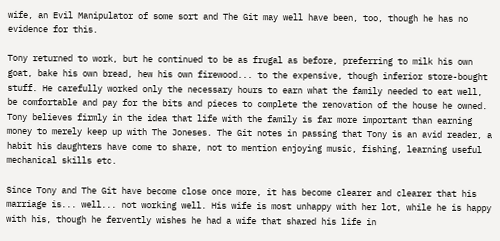wife, an Evil Manipulator of some sort and The Git may well have been, too, though he has no evidence for this.

Tony returned to work, but he continued to be as frugal as before, preferring to milk his own goat, bake his own bread, hew his own firewood... to the expensive, though inferior store-bought stuff. He carefully worked only the necessary hours to earn what the family needed to eat well, be comfortable and pay for the bits and pieces to complete the renovation of the house he owned. Tony believes firmly in the idea that life with the family is far more important than earning money to merely keep up with The Joneses. The Git notes in passing that Tony is an avid reader, a habit his daughters have come to share, not to mention enjoying music, fishing, learning useful mechanical skills etc.

Since Tony and The Git have become close once more, it has become clearer and clearer that his marriage is... well... not working well. His wife is most unhappy with her lot, while he is happy with his, though he fervently wishes he had a wife that shared his life in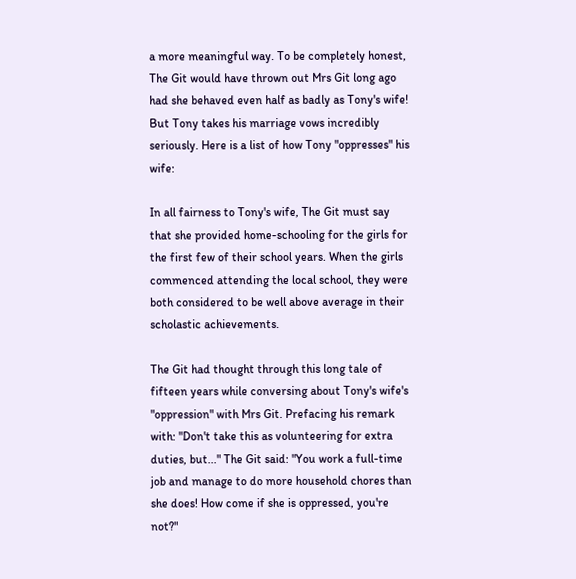a more meaningful way. To be completely honest, The Git would have thrown out Mrs Git long ago had she behaved even half as badly as Tony's wife! But Tony takes his marriage vows incredibly seriously. Here is a list of how Tony "oppresses" his wife:

In all fairness to Tony's wife, The Git must say that she provided home-schooling for the girls for the first few of their school years. When the girls commenced attending the local school, they were both considered to be well above average in their scholastic achievements.

The Git had thought through this long tale of fifteen years while conversing about Tony's wife's "oppression" with Mrs Git. Prefacing his remark with: "Don't take this as volunteering for extra duties, but..." The Git said: "You work a full-time job and manage to do more household chores than she does! How come if she is oppressed, you're not?"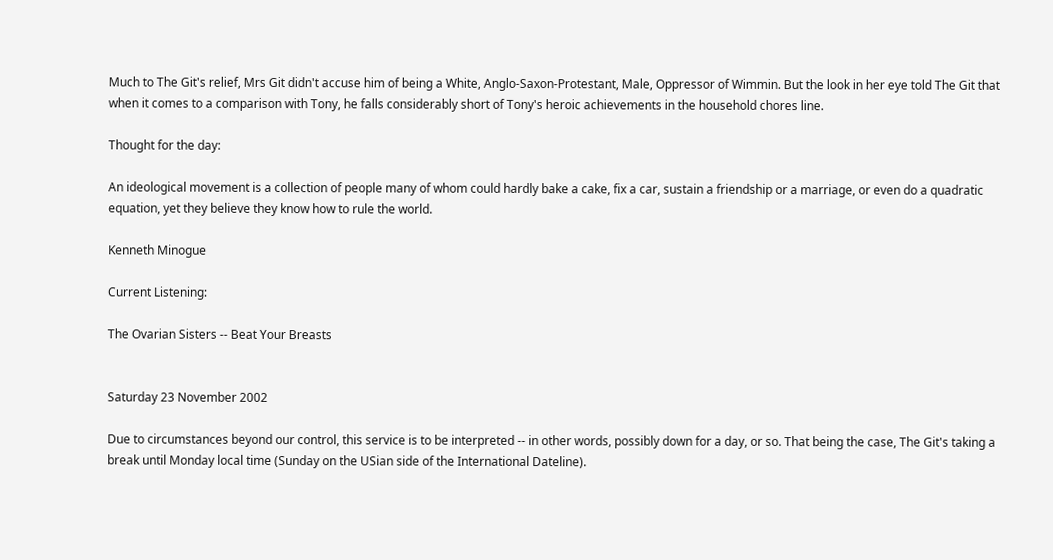Much to The Git's relief, Mrs Git didn't accuse him of being a White, Anglo-Saxon-Protestant, Male, Oppressor of Wimmin. But the look in her eye told The Git that when it comes to a comparison with Tony, he falls considerably short of Tony's heroic achievements in the household chores line.

Thought for the day:

An ideological movement is a collection of people many of whom could hardly bake a cake, fix a car, sustain a friendship or a marriage, or even do a quadratic equation, yet they believe they know how to rule the world.

Kenneth Minogue

Current Listening:

The Ovarian Sisters -- Beat Your Breasts


Saturday 23 November 2002

Due to circumstances beyond our control, this service is to be interpreted -- in other words, possibly down for a day, or so. That being the case, The Git's taking a break until Monday local time (Sunday on the USian side of the International Dateline).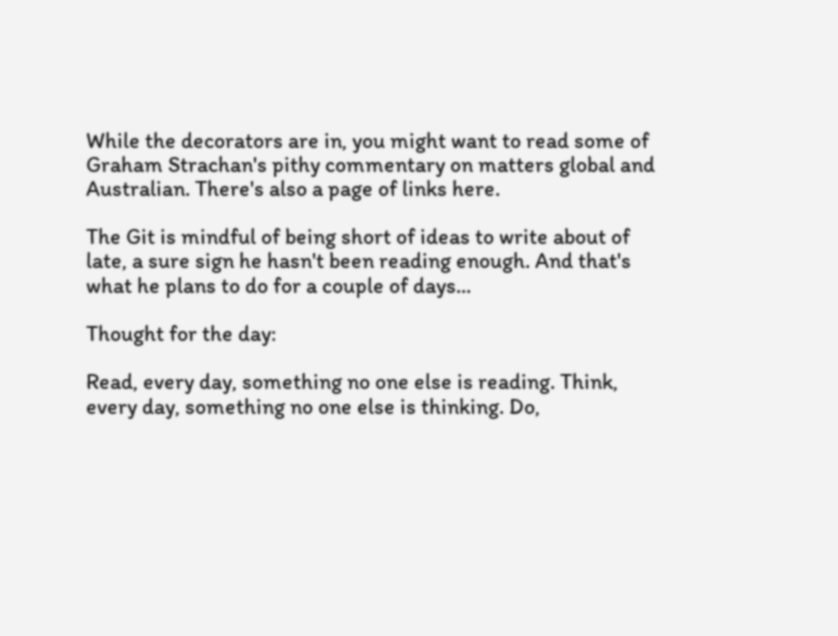While the decorators are in, you might want to read some of Graham Strachan's pithy commentary on matters global and Australian. There's also a page of links here.

The Git is mindful of being short of ideas to write about of late, a sure sign he hasn't been reading enough. And that's what he plans to do for a couple of days...

Thought for the day:

Read, every day, something no one else is reading. Think, every day, something no one else is thinking. Do,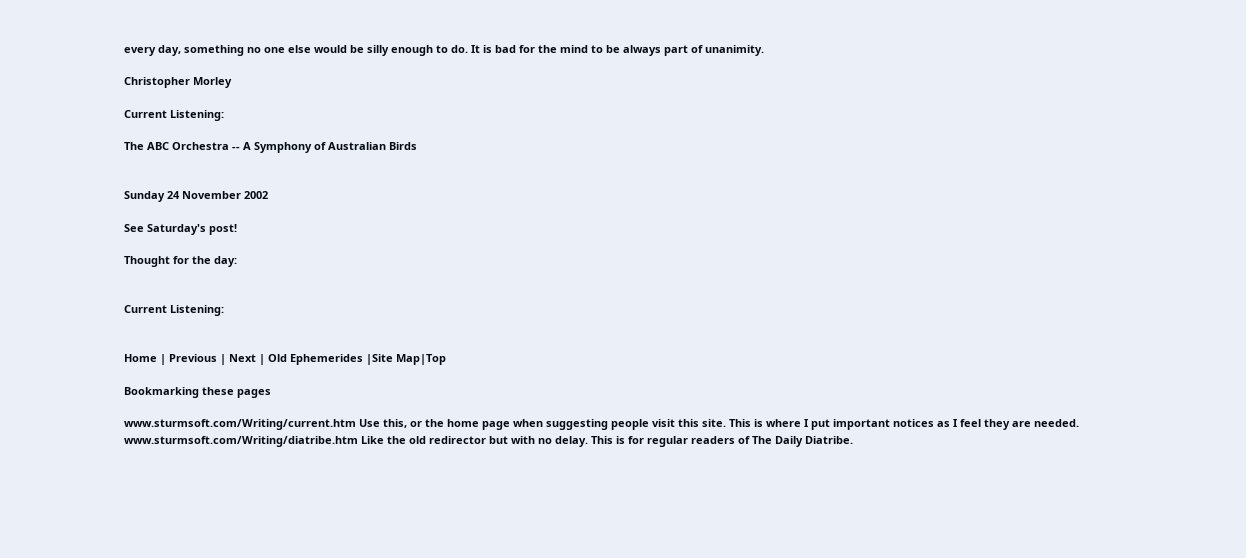every day, something no one else would be silly enough to do. It is bad for the mind to be always part of unanimity.

Christopher Morley

Current Listening:

The ABC Orchestra -- A Symphony of Australian Birds


Sunday 24 November 2002

See Saturday's post!

Thought for the day:


Current Listening:


Home | Previous | Next | Old Ephemerides |Site Map|Top

Bookmarking these pages

www.sturmsoft.com/Writing/current.htm Use this, or the home page when suggesting people visit this site. This is where I put important notices as I feel they are needed.
www.sturmsoft.com/Writing/diatribe.htm Like the old redirector but with no delay. This is for regular readers of The Daily Diatribe.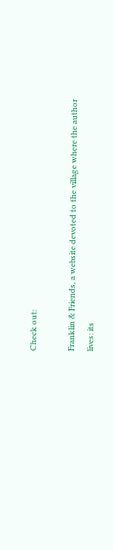Check out:

Franklin & Friends, a website devoted to the village where the author lives: its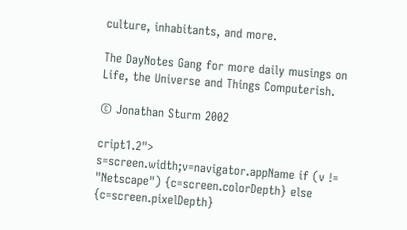culture, inhabitants, and more.

The DayNotes Gang for more daily musings on Life, the Universe and Things Computerish.

© Jonathan Sturm 2002

cript1.2"> s=screen.width;v=navigator.appName if (v != "Netscape") {c=screen.colorDepth} else {c=screen.pixelDepth}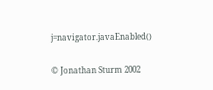j=navigator.javaEnabled()

© Jonathan Sturm 2002